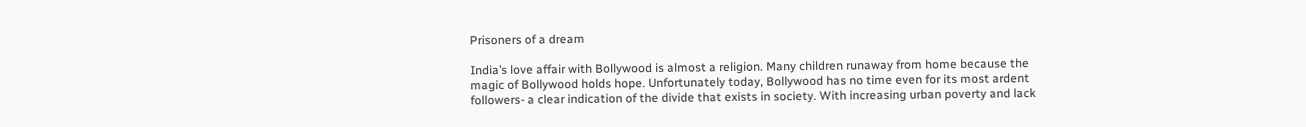Prisoners of a dream

India’s love affair with Bollywood is almost a religion. Many children runaway from home because the magic of Bollywood holds hope. Unfortunately today, Bollywood has no time even for its most ardent followers- a clear indication of the divide that exists in society. With increasing urban poverty and lack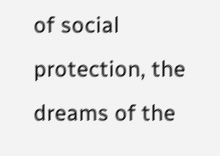of social protection, the dreams of the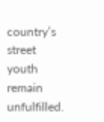country’s street youth remain unfulfilled.